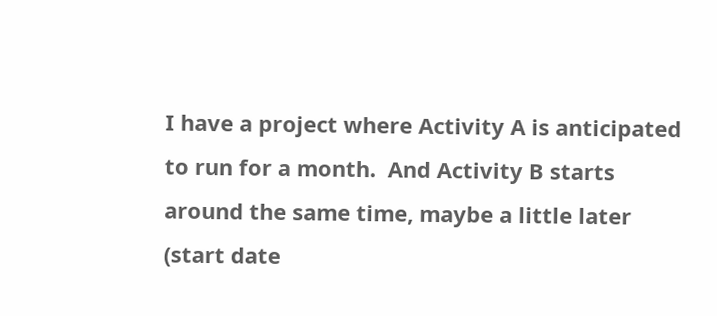I have a project where Activity A is anticipated to run for a month.  And Activity B starts around the same time, maybe a little later (start date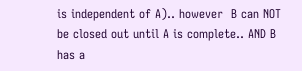is independent of A).. however  B can NOT be closed out until A is complete.. AND B has a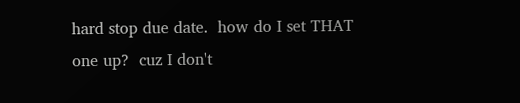hard stop due date.  how do I set THAT one up?  cuz I don't